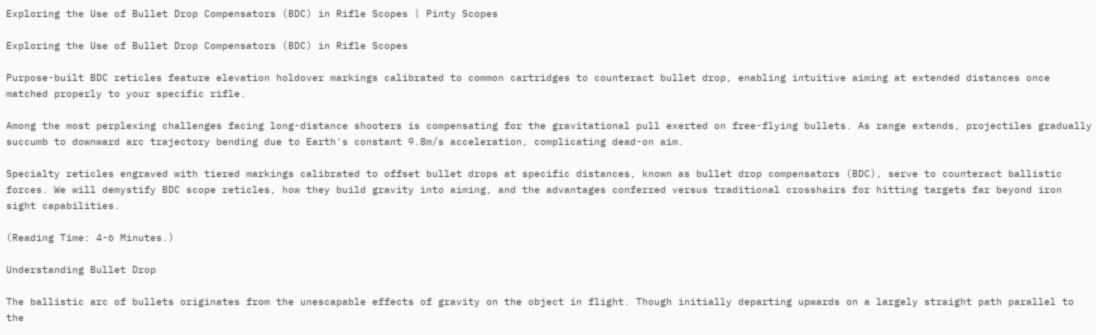Exploring the Use of Bullet Drop Compensators (BDC) in Rifle Scopes | Pinty Scopes

Exploring the Use of Bullet Drop Compensators (BDC) in Rifle Scopes

Purpose-built BDC reticles feature elevation holdover markings calibrated to common cartridges to counteract bullet drop, enabling intuitive aiming at extended distances once matched properly to your specific rifle.

Among the most perplexing challenges facing long-distance shooters is compensating for the gravitational pull exerted on free-flying bullets. As range extends, projectiles gradually succumb to downward arc trajectory bending due to Earth's constant 9.8m/s acceleration, complicating dead-on aim.

Specialty reticles engraved with tiered markings calibrated to offset bullet drops at specific distances, known as bullet drop compensators (BDC), serve to counteract ballistic forces. We will demystify BDC scope reticles, how they build gravity into aiming, and the advantages conferred versus traditional crosshairs for hitting targets far beyond iron sight capabilities.

(Reading Time: 4-6 Minutes.)

Understanding Bullet Drop

The ballistic arc of bullets originates from the unescapable effects of gravity on the object in flight. Though initially departing upwards on a largely straight path parallel to the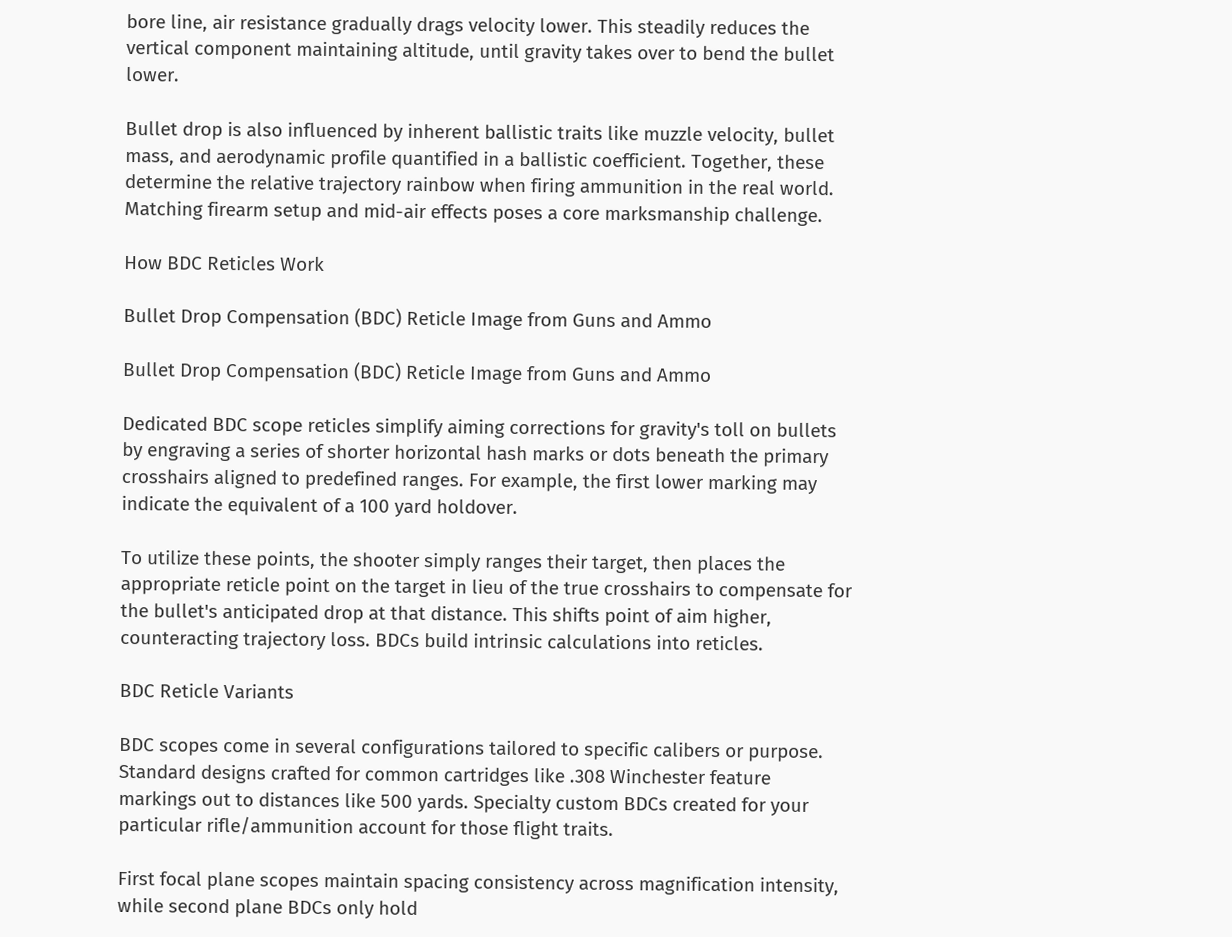bore line, air resistance gradually drags velocity lower. This steadily reduces the vertical component maintaining altitude, until gravity takes over to bend the bullet lower.

Bullet drop is also influenced by inherent ballistic traits like muzzle velocity, bullet mass, and aerodynamic profile quantified in a ballistic coefficient. Together, these determine the relative trajectory rainbow when firing ammunition in the real world. Matching firearm setup and mid-air effects poses a core marksmanship challenge.

How BDC Reticles Work

Bullet Drop Compensation (BDC) Reticle Image from Guns and Ammo

Bullet Drop Compensation (BDC) Reticle Image from Guns and Ammo

Dedicated BDC scope reticles simplify aiming corrections for gravity's toll on bullets by engraving a series of shorter horizontal hash marks or dots beneath the primary crosshairs aligned to predefined ranges. For example, the first lower marking may indicate the equivalent of a 100 yard holdover.

To utilize these points, the shooter simply ranges their target, then places the appropriate reticle point on the target in lieu of the true crosshairs to compensate for the bullet's anticipated drop at that distance. This shifts point of aim higher, counteracting trajectory loss. BDCs build intrinsic calculations into reticles.

BDC Reticle Variants

BDC scopes come in several configurations tailored to specific calibers or purpose. Standard designs crafted for common cartridges like .308 Winchester feature markings out to distances like 500 yards. Specialty custom BDCs created for your particular rifle/ammunition account for those flight traits.

First focal plane scopes maintain spacing consistency across magnification intensity, while second plane BDCs only hold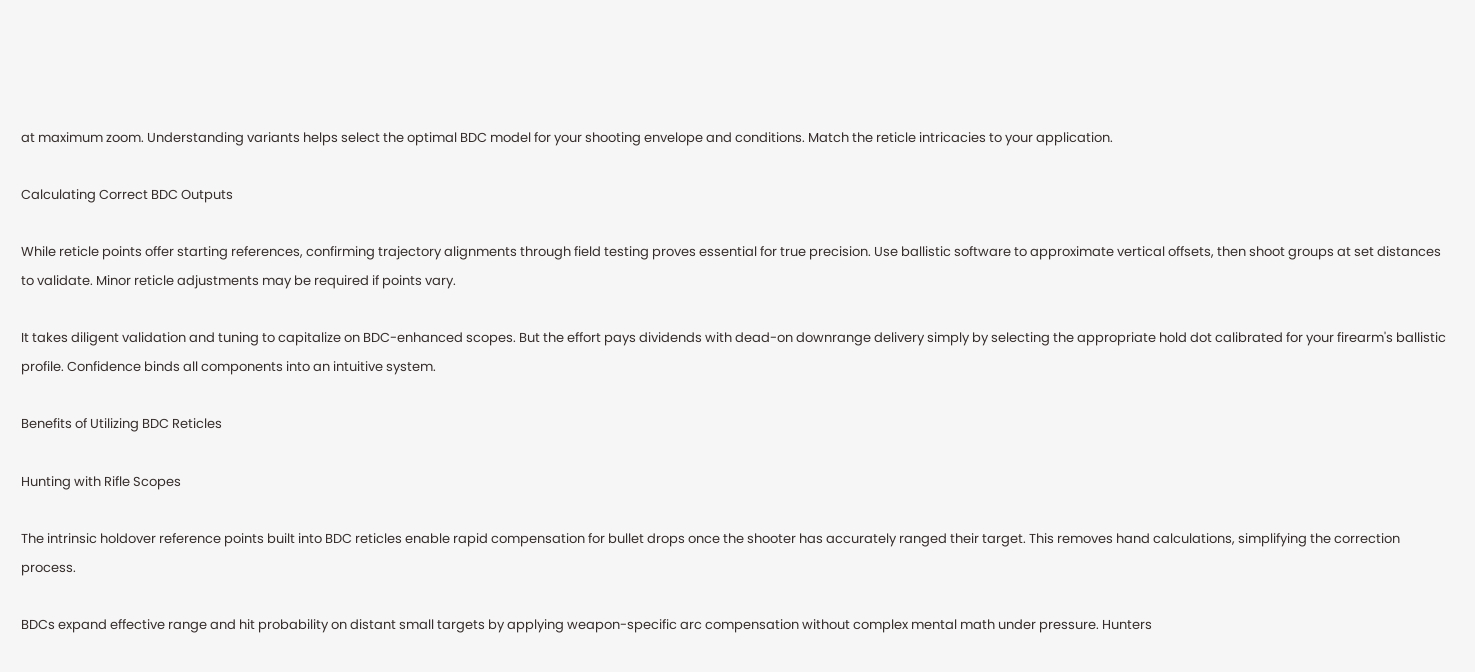at maximum zoom. Understanding variants helps select the optimal BDC model for your shooting envelope and conditions. Match the reticle intricacies to your application.

Calculating Correct BDC Outputs

While reticle points offer starting references, confirming trajectory alignments through field testing proves essential for true precision. Use ballistic software to approximate vertical offsets, then shoot groups at set distances to validate. Minor reticle adjustments may be required if points vary.

It takes diligent validation and tuning to capitalize on BDC-enhanced scopes. But the effort pays dividends with dead-on downrange delivery simply by selecting the appropriate hold dot calibrated for your firearm's ballistic profile. Confidence binds all components into an intuitive system.

Benefits of Utilizing BDC Reticles

Hunting with Rifle Scopes

The intrinsic holdover reference points built into BDC reticles enable rapid compensation for bullet drops once the shooter has accurately ranged their target. This removes hand calculations, simplifying the correction process.

BDCs expand effective range and hit probability on distant small targets by applying weapon-specific arc compensation without complex mental math under pressure. Hunters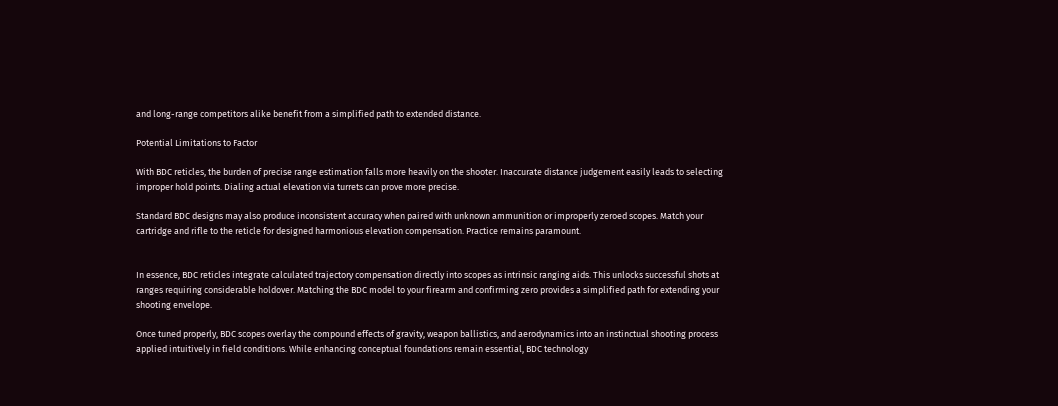and long-range competitors alike benefit from a simplified path to extended distance.

Potential Limitations to Factor

With BDC reticles, the burden of precise range estimation falls more heavily on the shooter. Inaccurate distance judgement easily leads to selecting improper hold points. Dialing actual elevation via turrets can prove more precise.

Standard BDC designs may also produce inconsistent accuracy when paired with unknown ammunition or improperly zeroed scopes. Match your cartridge and rifle to the reticle for designed harmonious elevation compensation. Practice remains paramount.


In essence, BDC reticles integrate calculated trajectory compensation directly into scopes as intrinsic ranging aids. This unlocks successful shots at ranges requiring considerable holdover. Matching the BDC model to your firearm and confirming zero provides a simplified path for extending your shooting envelope.

Once tuned properly, BDC scopes overlay the compound effects of gravity, weapon ballistics, and aerodynamics into an instinctual shooting process applied intuitively in field conditions. While enhancing conceptual foundations remain essential, BDC technology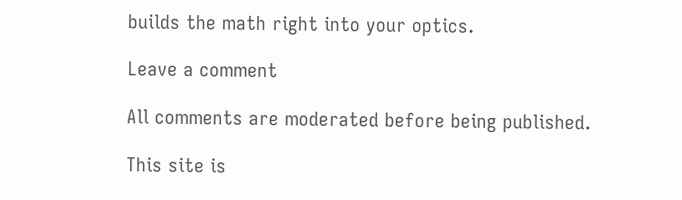builds the math right into your optics.

Leave a comment

All comments are moderated before being published.

This site is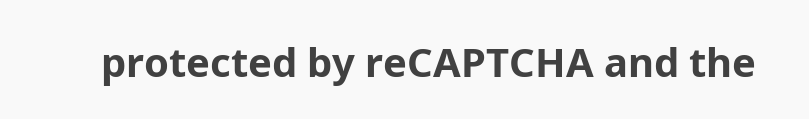protected by reCAPTCHA and the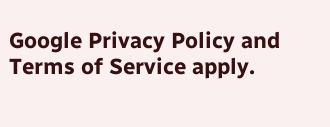Google Privacy Policy and Terms of Service apply.